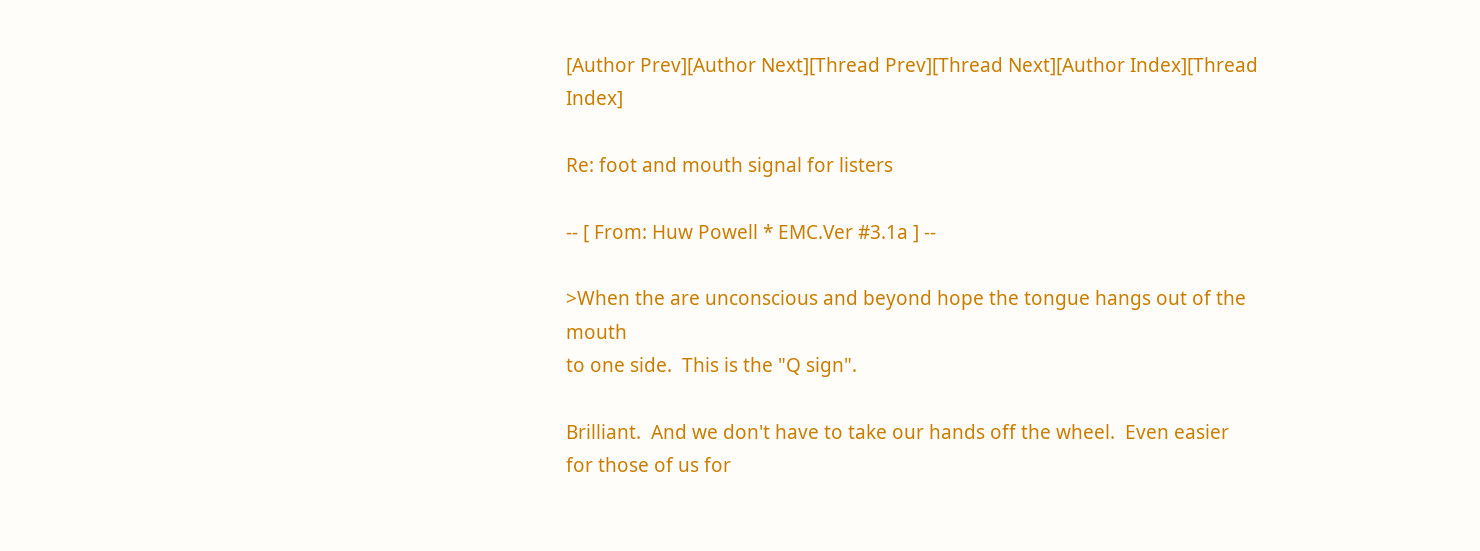[Author Prev][Author Next][Thread Prev][Thread Next][Author Index][Thread Index]

Re: foot and mouth signal for listers

-- [ From: Huw Powell * EMC.Ver #3.1a ] --

>When the are unconscious and beyond hope the tongue hangs out of the mouth
to one side.  This is the "Q sign".

Brilliant.  And we don't have to take our hands off the wheel.  Even easier
for those of us for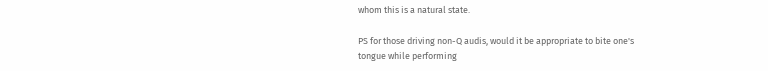whom this is a natural state.

PS for those driving non-Q audis, would it be appropriate to bite one's
tongue while performing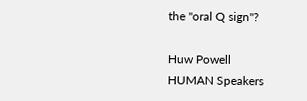the "oral Q sign"?

Huw Powell
HUMAN Speakers